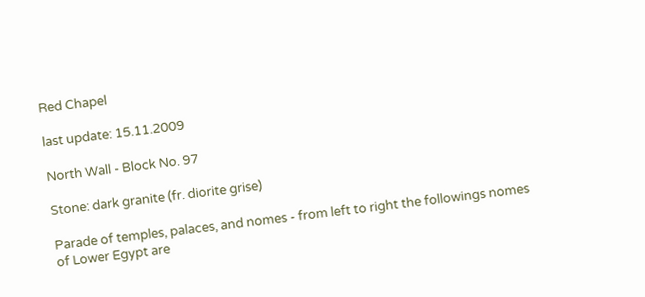Red Chapel

last update: 15.11.2009

North Wall - Block No. 97

Stone: dark granite (fr. diorite grise)

Parade of temples, palaces, and nomes - from left to right the followings nomes of Lower Egypt are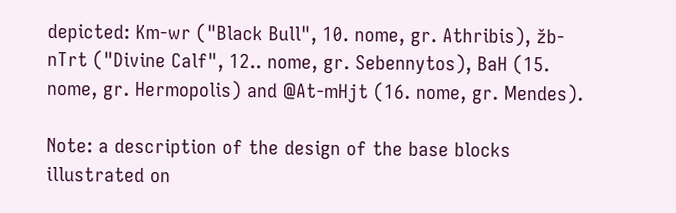depicted: Km-wr ("Black Bull", 10. nome, gr. Athribis), žb-nTrt ("Divine Calf", 12.. nome, gr. Sebennytos), BaH (15. nome, gr. Hermopolis) and @At-mHjt (16. nome, gr. Mendes).

Note: a description of the design of the base blocks illustrated on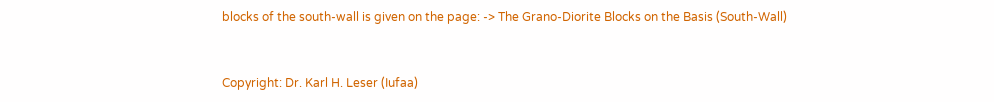blocks of the south-wall is given on the page: -> The Grano-Diorite Blocks on the Basis (South-Wall)


Copyright: Dr. Karl H. Leser (Iufaa)